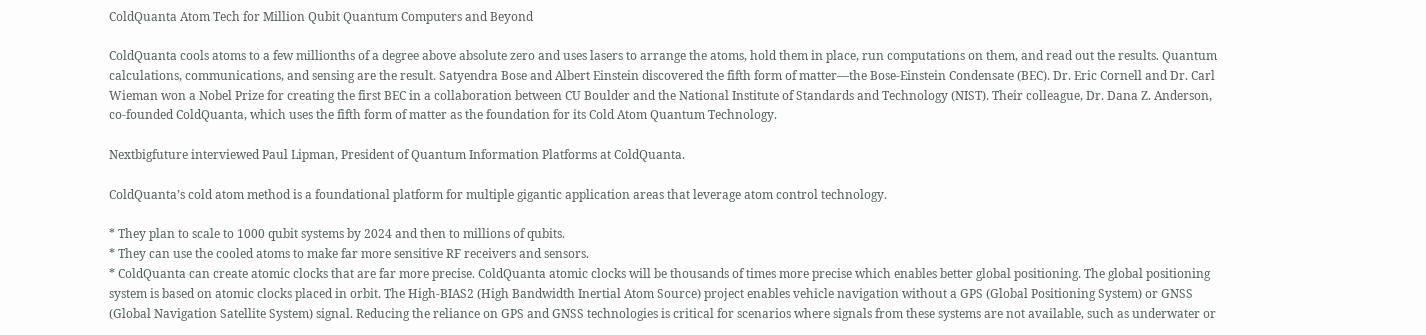ColdQuanta Atom Tech for Million Qubit Quantum Computers and Beyond

ColdQuanta cools atoms to a few millionths of a degree above absolute zero and uses lasers to arrange the atoms, hold them in place, run computations on them, and read out the results. Quantum calculations, communications, and sensing are the result. Satyendra Bose and Albert Einstein discovered the fifth form of matter—the Bose-Einstein Condensate (BEC). Dr. Eric Cornell and Dr. Carl Wieman won a Nobel Prize for creating the first BEC in a collaboration between CU Boulder and the National Institute of Standards and Technology (NIST). Their colleague, Dr. Dana Z. Anderson, co-founded ColdQuanta, which uses the fifth form of matter as the foundation for its Cold Atom Quantum Technology.

Nextbigfuture interviewed Paul Lipman, President of Quantum Information Platforms at ColdQuanta.

ColdQuanta’s cold atom method is a foundational platform for multiple gigantic application areas that leverage atom control technology.

* They plan to scale to 1000 qubit systems by 2024 and then to millions of qubits.
* They can use the cooled atoms to make far more sensitive RF receivers and sensors.
* ColdQuanta can create atomic clocks that are far more precise. ColdQuanta atomic clocks will be thousands of times more precise which enables better global positioning. The global positioning system is based on atomic clocks placed in orbit. The High-BIAS2 (High Bandwidth Inertial Atom Source) project enables vehicle navigation without a GPS (Global Positioning System) or GNSS (Global Navigation Satellite System) signal. Reducing the reliance on GPS and GNSS technologies is critical for scenarios where signals from these systems are not available, such as underwater or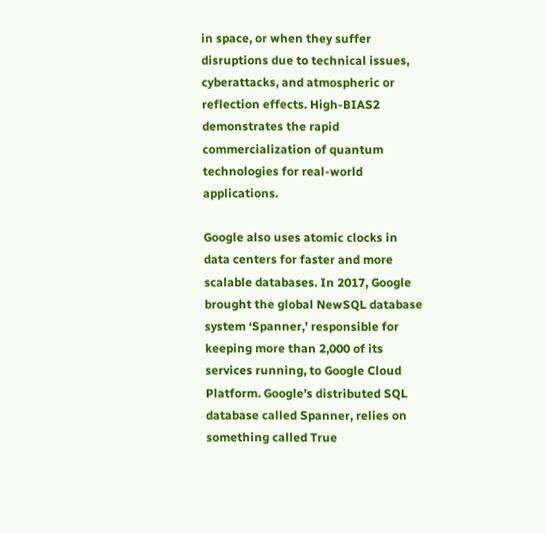in space, or when they suffer disruptions due to technical issues, cyberattacks, and atmospheric or reflection effects. High-BIAS2 demonstrates the rapid commercialization of quantum technologies for real-world applications.

Google also uses atomic clocks in data centers for faster and more scalable databases. In 2017, Google brought the global NewSQL database system ‘Spanner,’ responsible for keeping more than 2,000 of its services running, to Google Cloud Platform. Google’s distributed SQL database called Spanner, relies on something called True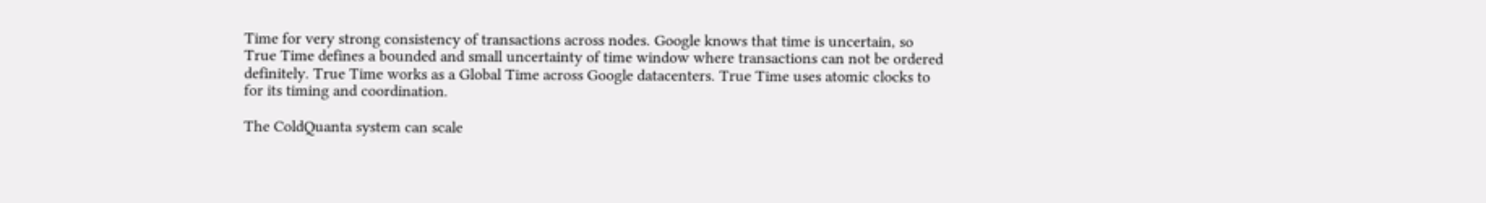Time for very strong consistency of transactions across nodes. Google knows that time is uncertain, so True Time defines a bounded and small uncertainty of time window where transactions can not be ordered definitely. True Time works as a Global Time across Google datacenters. True Time uses atomic clocks to for its timing and coordination.

The ColdQuanta system can scale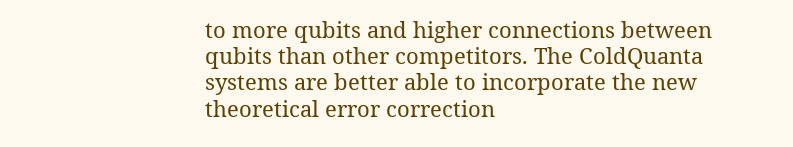to more qubits and higher connections between qubits than other competitors. The ColdQuanta systems are better able to incorporate the new theoretical error correction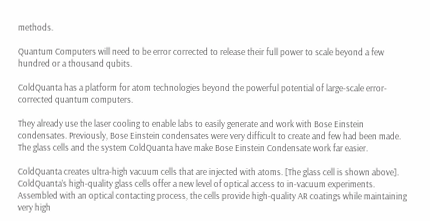methods.

Quantum Computers will need to be error corrected to release their full power to scale beyond a few hundred or a thousand qubits.

ColdQuanta has a platform for atom technologies beyond the powerful potential of large-scale error-corrected quantum computers.

They already use the laser cooling to enable labs to easily generate and work with Bose Einstein condensates. Previously, Bose Einstein condensates were very difficult to create and few had been made. The glass cells and the system ColdQuanta have make Bose Einstein Condensate work far easier.

ColdQuanta creates ultra-high vacuum cells that are injected with atoms. [The glass cell is shown above]. ColdQuanta’s high-quality glass cells offer a new level of optical access to in-vacuum experiments. Assembled with an optical contacting process, the cells provide high-quality AR coatings while maintaining very high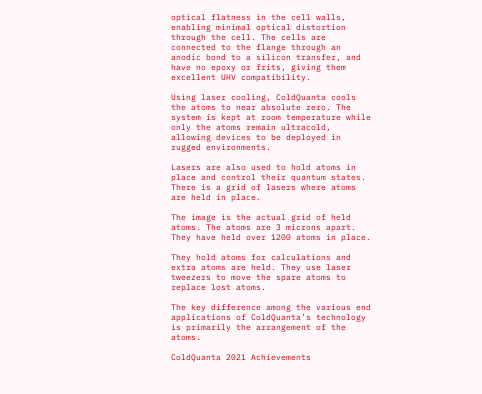optical flatness in the cell walls, enabling minimal optical distortion through the cell. The cells are connected to the flange through an anodic bond to a silicon transfer, and have no epoxy or frits, giving them excellent UHV compatibility.

Using laser cooling, ColdQuanta cools the atoms to near absolute zero. The system is kept at room temperature while only the atoms remain ultracold, allowing devices to be deployed in rugged environments.

Lasers are also used to hold atoms in place and control their quantum states. There is a grid of lasers where atoms are held in place.

The image is the actual grid of held atoms. The atoms are 3 microns apart. They have held over 1200 atoms in place.

They hold atoms for calculations and extra atoms are held. They use laser tweezers to move the spare atoms to replace lost atoms.

The key difference among the various end applications of ColdQuanta’s technology is primarily the arrangement of the atoms.

ColdQuanta 2021 Achievements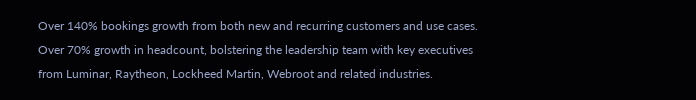Over 140% bookings growth from both new and recurring customers and use cases.
Over 70% growth in headcount, bolstering the leadership team with key executives from Luminar, Raytheon, Lockheed Martin, Webroot and related industries.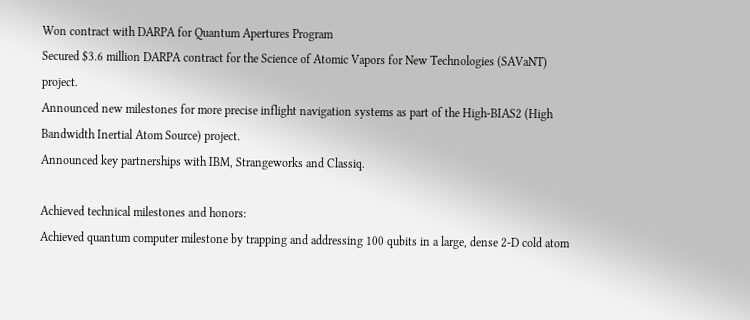Won contract with DARPA for Quantum Apertures Program
Secured $3.6 million DARPA contract for the Science of Atomic Vapors for New Technologies (SAVaNT) project.
Announced new milestones for more precise inflight navigation systems as part of the High-BIAS2 (High Bandwidth Inertial Atom Source) project.
Announced key partnerships with IBM, Strangeworks and Classiq.

Achieved technical milestones and honors:
Achieved quantum computer milestone by trapping and addressing 100 qubits in a large, dense 2-D cold atom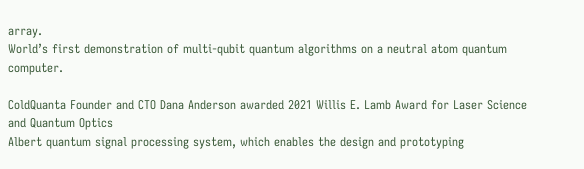array.
World’s first demonstration of multi-qubit quantum algorithms on a neutral atom quantum computer.

ColdQuanta Founder and CTO Dana Anderson awarded 2021 Willis E. Lamb Award for Laser Science and Quantum Optics
Albert quantum signal processing system, which enables the design and prototyping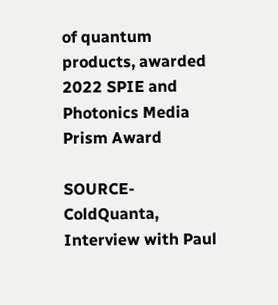of quantum products, awarded 2022 SPIE and Photonics Media Prism Award

SOURCE- ColdQuanta, Interview with Paul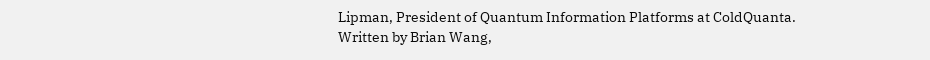Lipman, President of Quantum Information Platforms at ColdQuanta.
Written by Brian Wang,